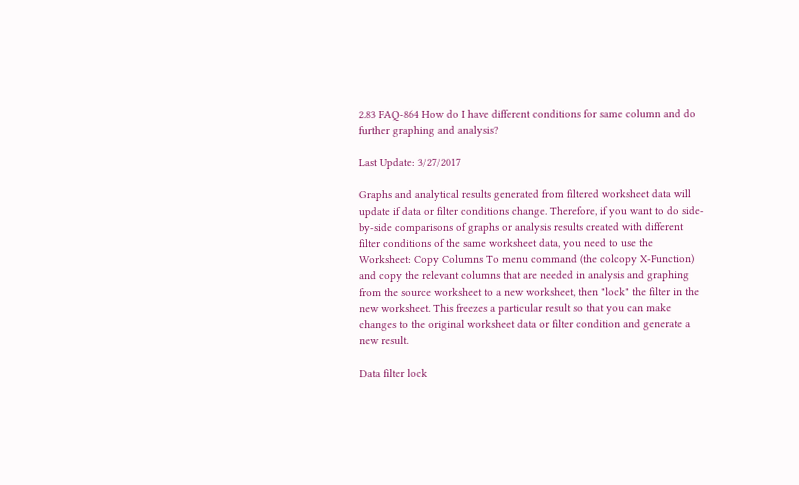2.83 FAQ-864 How do I have different conditions for same column and do further graphing and analysis?

Last Update: 3/27/2017

Graphs and analytical results generated from filtered worksheet data will update if data or filter conditions change. Therefore, if you want to do side-by-side comparisons of graphs or analysis results created with different filter conditions of the same worksheet data, you need to use the Worksheet: Copy Columns To menu command (the colcopy X-Function) and copy the relevant columns that are needed in analysis and graphing from the source worksheet to a new worksheet, then "lock" the filter in the new worksheet. This freezes a particular result so that you can make changes to the original worksheet data or filter condition and generate a new result.

Data filter lock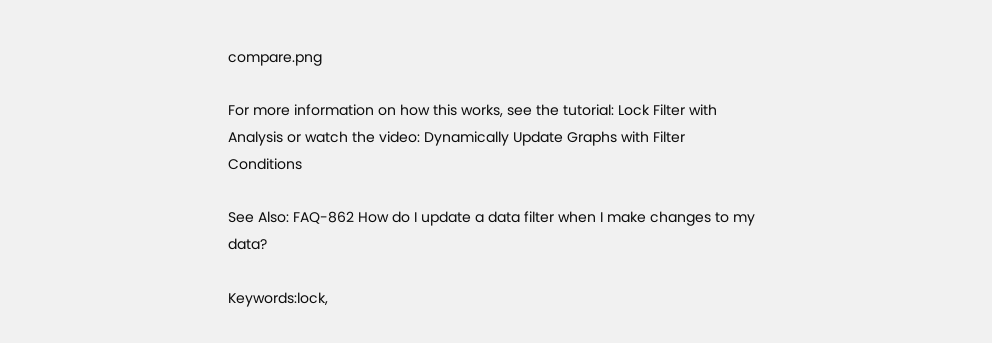compare.png

For more information on how this works, see the tutorial: Lock Filter with Analysis or watch the video: Dynamically Update Graphs with Filter Conditions

See Also: FAQ-862 How do I update a data filter when I make changes to my data?

Keywords:lock,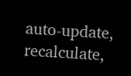auto-update, recalculate,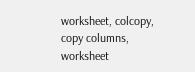worksheet, colcopy, copy columns, worksheet